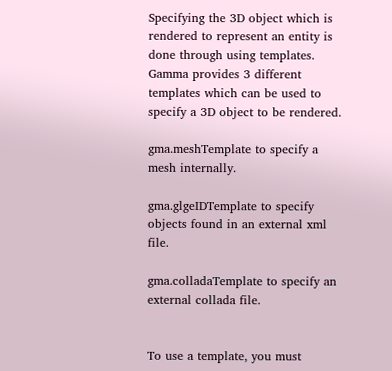Specifying the 3D object which is rendered to represent an entity is done through using templates. Gamma provides 3 different templates which can be used to specify a 3D object to be rendered.

gma.meshTemplate to specify a mesh internally.

gma.glgeIDTemplate to specify objects found in an external xml file.

gma.colladaTemplate to specify an external collada file.


To use a template, you must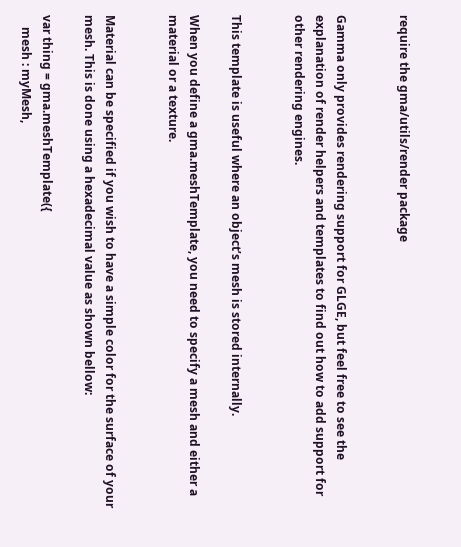require the gma/utils/render package


Gamma only provides rendering support for GLGE, but feel free to see the explanation of render helpers and templates to find out how to add support for other rendering engines.


This template is useful where an object’s mesh is stored internally.

When you define a gma.meshTemplate, you need to specify a mesh and either a material or a texture.


Material can be specified if you wish to have a simple color for the surface of your mesh. This is done using a hexadecimal value as shown bellow:

var thing = gma.meshTemplate({
    mesh : myMesh,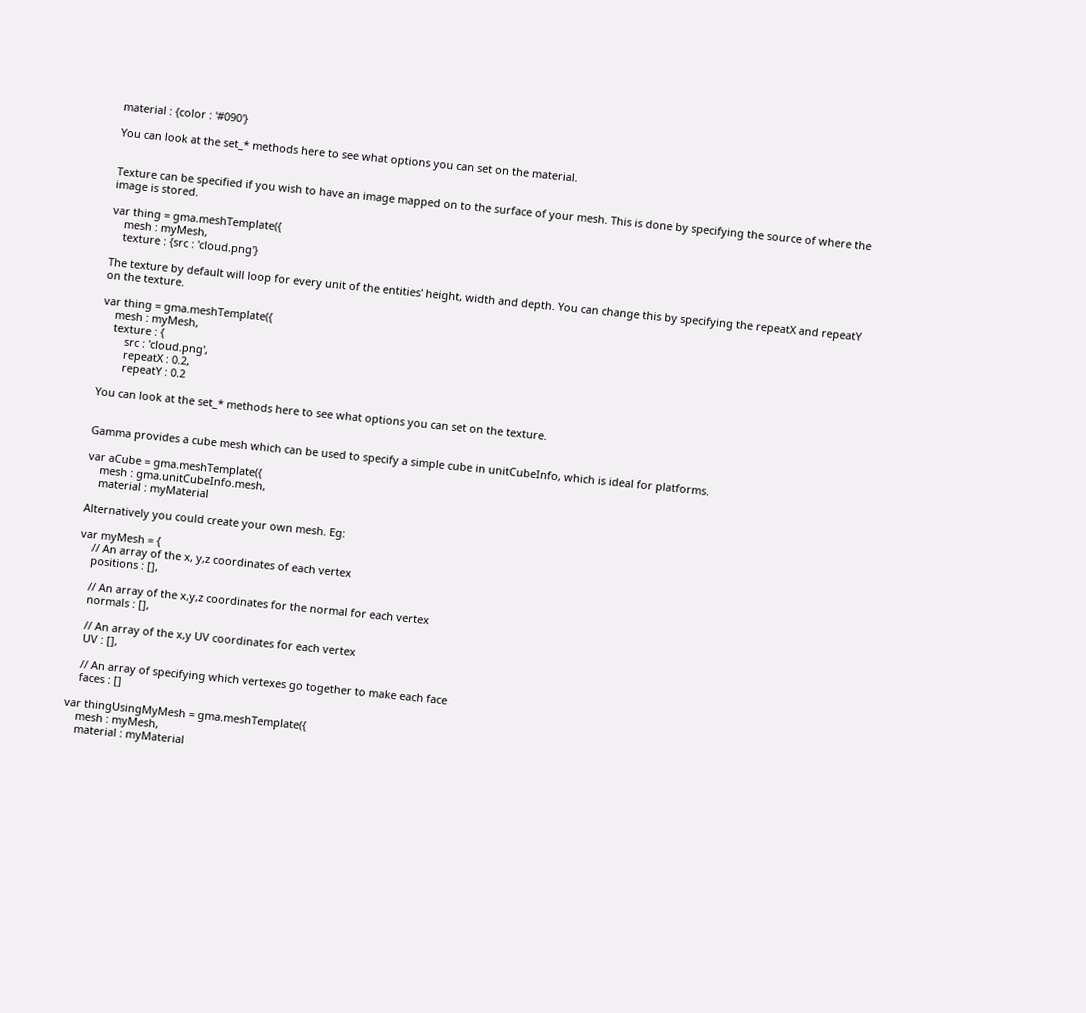material : {color : '#090'}

You can look at the set_* methods here to see what options you can set on the material.


Texture can be specified if you wish to have an image mapped on to the surface of your mesh. This is done by specifying the source of where the image is stored.

var thing = gma.meshTemplate({
    mesh : myMesh,
    texture : {src : 'cloud.png'}

The texture by default will loop for every unit of the entities' height, width and depth. You can change this by specifying the repeatX and repeatY on the texture.

var thing = gma.meshTemplate({
    mesh : myMesh,
    texture : {
        src : 'cloud.png',
        repeatX : 0.2,
        repeatY : 0.2

You can look at the set_* methods here to see what options you can set on the texture.


Gamma provides a cube mesh which can be used to specify a simple cube in unitCubeInfo, which is ideal for platforms.

var aCube = gma.meshTemplate({
    mesh : gma.unitCubeInfo.mesh,
    material : myMaterial

Alternatively you could create your own mesh. Eg:

var myMesh = {
    // An array of the x, y,z coordinates of each vertex
    positions : [],

    // An array of the x,y,z coordinates for the normal for each vertex
    normals : [],

    // An array of the x,y UV coordinates for each vertex
    UV : [],

    // An array of specifying which vertexes go together to make each face
    faces : []

var thingUsingMyMesh = gma.meshTemplate({
    mesh : myMesh,
    material : myMaterial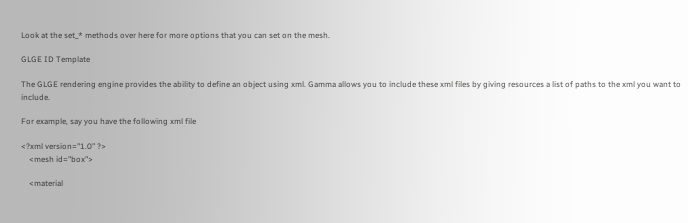Look at the set_* methods over here for more options that you can set on the mesh.

GLGE ID Template

The GLGE rendering engine provides the ability to define an object using xml. Gamma allows you to include these xml files by giving resources a list of paths to the xml you want to include.

For example, say you have the following xml file

<?xml version="1.0" ?>
    <mesh id="box">

    <material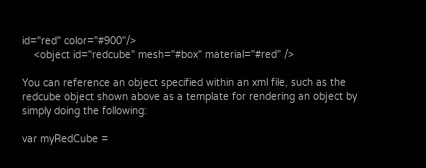id="red" color="#900"/>
    <object id="redcube" mesh="#box" material="#red" />

You can reference an object specified within an xml file, such as the redcube object shown above as a template for rendering an object by simply doing the following:

var myRedCube =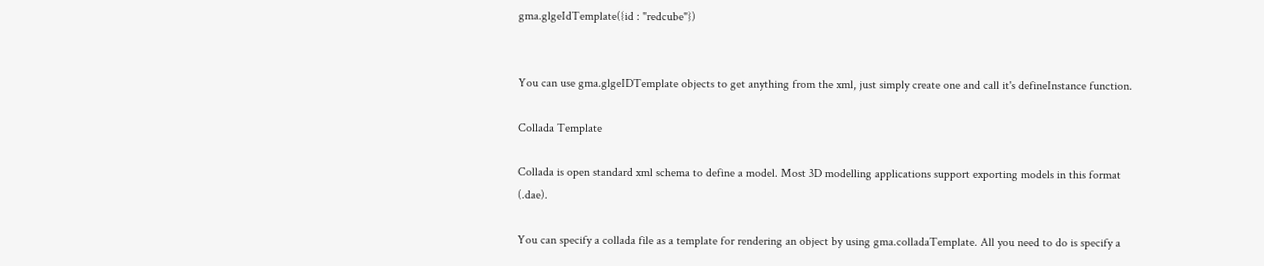gma.glgeIdTemplate({id : "redcube"})


You can use gma.glgeIDTemplate objects to get anything from the xml, just simply create one and call it's defineInstance function.

Collada Template

Collada is open standard xml schema to define a model. Most 3D modelling applications support exporting models in this format (.dae).

You can specify a collada file as a template for rendering an object by using gma.colladaTemplate. All you need to do is specify a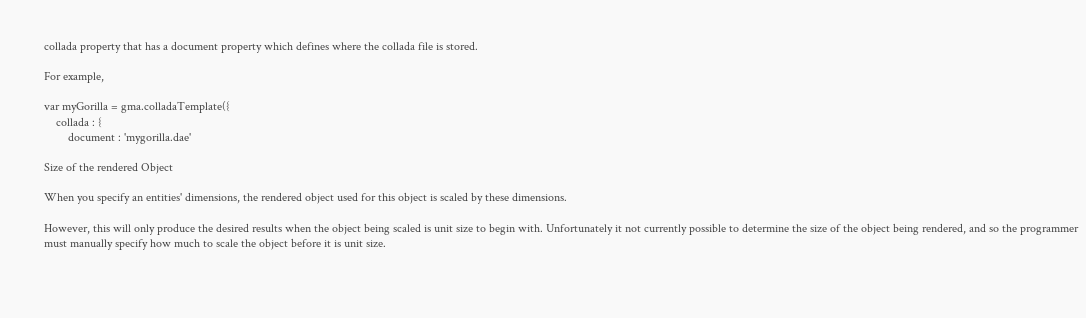collada property that has a document property which defines where the collada file is stored.

For example,

var myGorilla = gma.colladaTemplate({
    collada : {
        document : 'mygorilla.dae'

Size of the rendered Object

When you specify an entities' dimensions, the rendered object used for this object is scaled by these dimensions.

However, this will only produce the desired results when the object being scaled is unit size to begin with. Unfortunately it not currently possible to determine the size of the object being rendered, and so the programmer must manually specify how much to scale the object before it is unit size.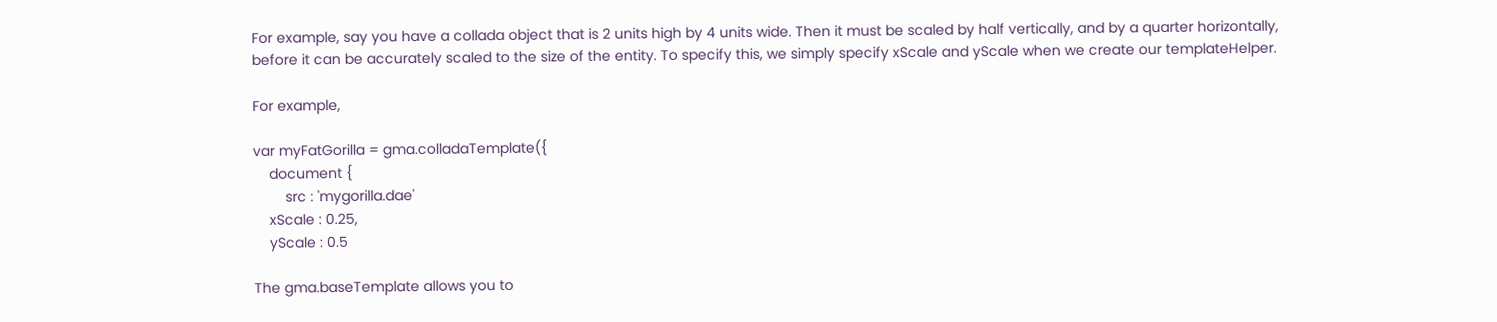For example, say you have a collada object that is 2 units high by 4 units wide. Then it must be scaled by half vertically, and by a quarter horizontally, before it can be accurately scaled to the size of the entity. To specify this, we simply specify xScale and yScale when we create our templateHelper.

For example,

var myFatGorilla = gma.colladaTemplate({
    document {
        src : 'mygorilla.dae'
    xScale : 0.25,
    yScale : 0.5

The gma.baseTemplate allows you to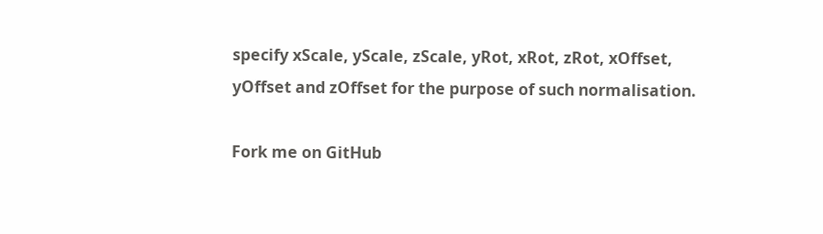specify xScale, yScale, zScale, yRot, xRot, zRot, xOffset, yOffset and zOffset for the purpose of such normalisation.

Fork me on GitHub